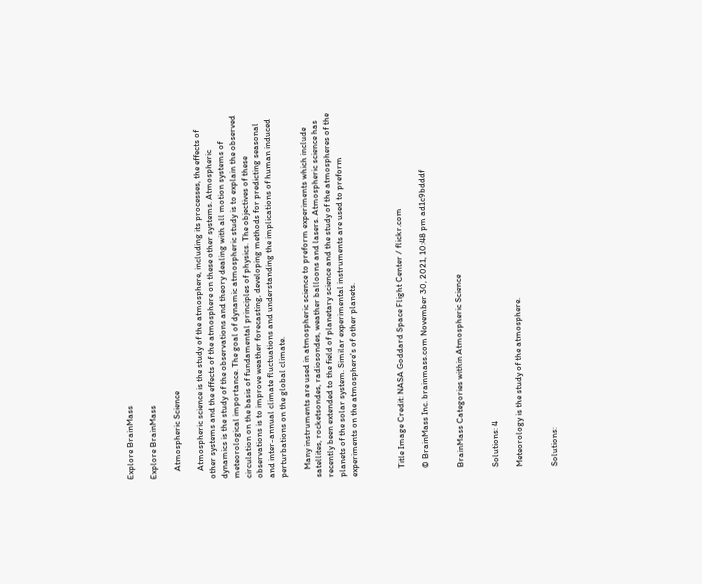Explore BrainMass

Explore BrainMass

    Atmospheric Science

    Atmospheric science is the study of the atmosphere, including its processes, the effects of other systems and the effects of the atmosphere on these other systems. Atmospheric dynamics is the study of the observations and theory dealing with all motion systems of meteorological importance. The goal of dynamic atmospheric study is to explain the observed circulation on the basis of fundamental principles of physics. The objectives of these observations is to improve weather forecasting, developing methods for predicting seasonal and inter-annual climate fluctuations and understanding the implications of human induced perturbations on the global climate.

    Many instruments are used in atmospheric science to preform experiments which include satellites, rocketsondes, radiosondes, weather balloons and lasers. Atmospheric science has recently been extended to the field of planetary science and the study of the atmospheres of the planets of the solar system. Similar experimental instruments are used to preform experiments on the atmosphere's of other planets.



    Title Image Credit: NASA Goddard Space Flight Center / flickr.com

    © BrainMass Inc. brainmass.com November 30, 2021, 10:48 pm ad1c9bdddf


    BrainMass Categories within Atmospheric Science


    Solutions: 4

    Meteorology is the study of the atmosphere.


    Solutions: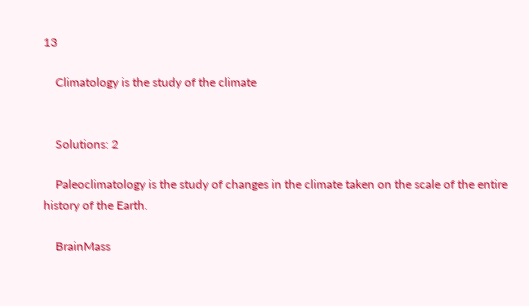13

    Climatology is the study of the climate


    Solutions: 2

    Paleoclimatology is the study of changes in the climate taken on the scale of the entire history of the Earth.

    BrainMass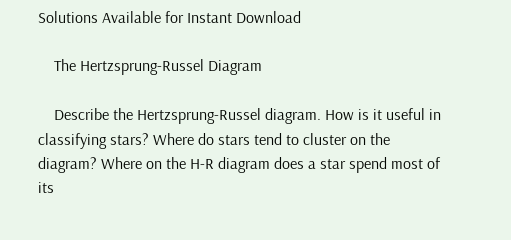Solutions Available for Instant Download

    The Hertzsprung-Russel Diagram

    Describe the Hertzsprung-Russel diagram. How is it useful in classifying stars? Where do stars tend to cluster on the diagram? Where on the H-R diagram does a star spend most of its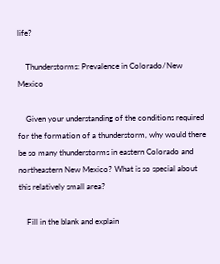life?

    Thunderstorms: Prevalence in Colorado/New Mexico

    Given your understanding of the conditions required for the formation of a thunderstorm, why would there be so many thunderstorms in eastern Colorado and northeastern New Mexico? What is so special about this relatively small area?

    Fill in the blank and explain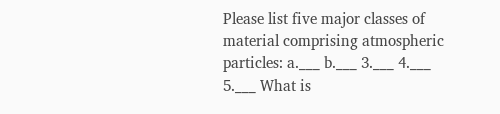Please list five major classes of material comprising atmospheric particles: a.___ b.___ 3.___ 4.___ 5.___ What is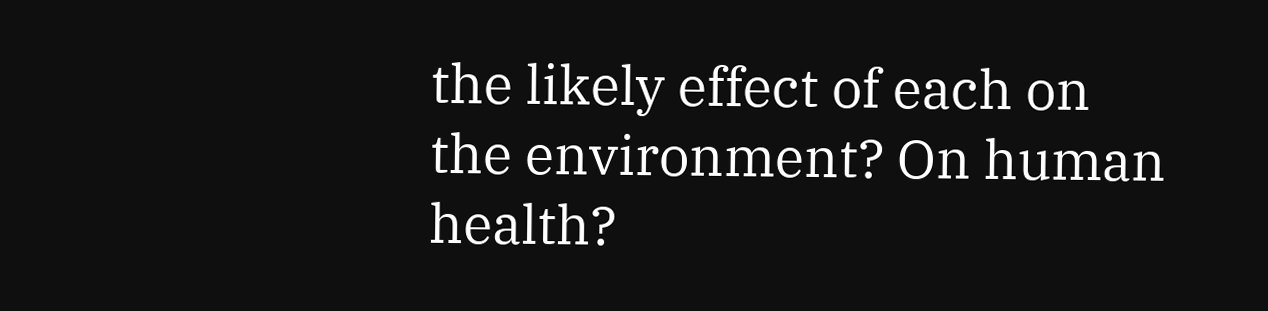the likely effect of each on the environment? On human health?